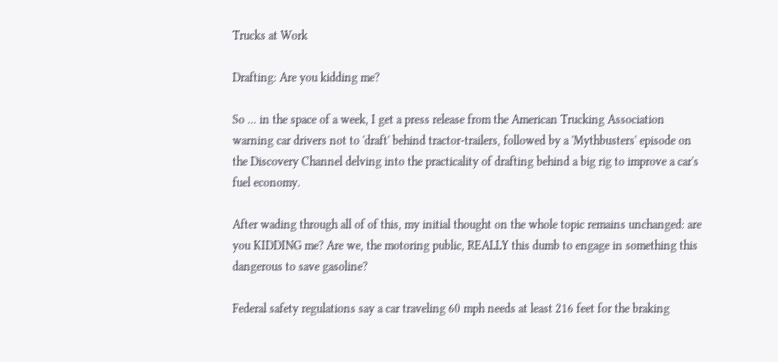Trucks at Work

Drafting: Are you kidding me?

So ... in the space of a week, I get a press release from the American Trucking Association warning car drivers not to 'draft' behind tractor-trailers, followed by a 'Mythbusters' episode on the Discovery Channel delving into the practicality of drafting behind a big rig to improve a car's fuel economy.

After wading through all of of this, my initial thought on the whole topic remains unchanged: are you KIDDING me? Are we, the motoring public, REALLY this dumb to engage in something this dangerous to save gasoline?

Federal safety regulations say a car traveling 60 mph needs at least 216 feet for the braking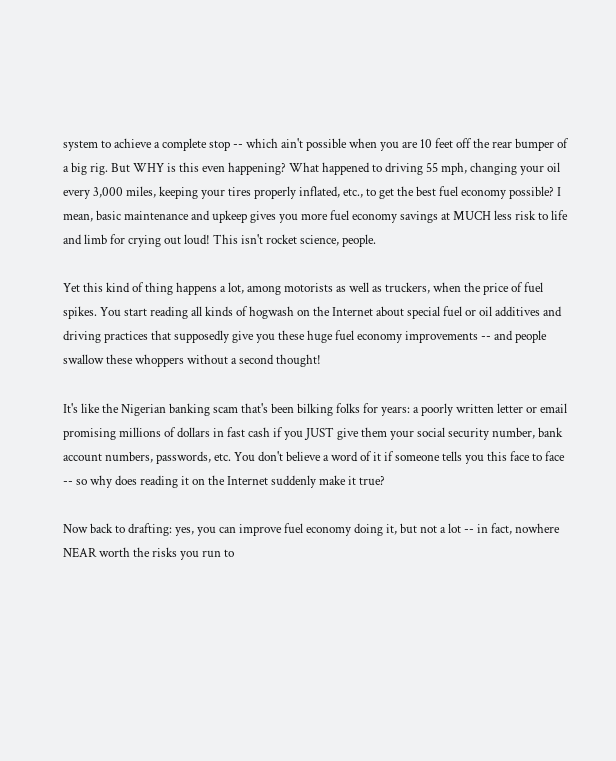system to achieve a complete stop -- which ain't possible when you are 10 feet off the rear bumper of a big rig. But WHY is this even happening? What happened to driving 55 mph, changing your oil every 3,000 miles, keeping your tires properly inflated, etc., to get the best fuel economy possible? I mean, basic maintenance and upkeep gives you more fuel economy savings at MUCH less risk to life and limb for crying out loud! This isn't rocket science, people.

Yet this kind of thing happens a lot, among motorists as well as truckers, when the price of fuel spikes. You start reading all kinds of hogwash on the Internet about special fuel or oil additives and driving practices that supposedly give you these huge fuel economy improvements -- and people swallow these whoppers without a second thought!

It's like the Nigerian banking scam that's been bilking folks for years: a poorly written letter or email promising millions of dollars in fast cash if you JUST give them your social security number, bank account numbers, passwords, etc. You don't believe a word of it if someone tells you this face to face -- so why does reading it on the Internet suddenly make it true?

Now back to drafting: yes, you can improve fuel economy doing it, but not a lot -- in fact, nowhere NEAR worth the risks you run to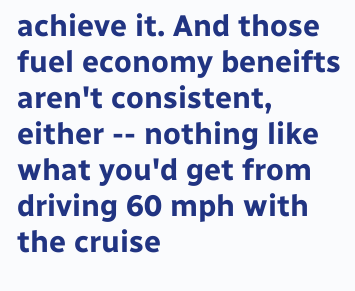achieve it. And those fuel economy beneifts aren't consistent, either -- nothing like what you'd get from driving 60 mph with the cruise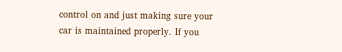control on and just making sure your car is maintained properly. If you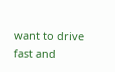want to drive fast and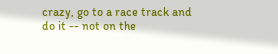crazy, go to a race track and do it -- not on the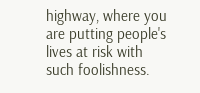highway, where you are putting people's lives at risk with such foolishness.